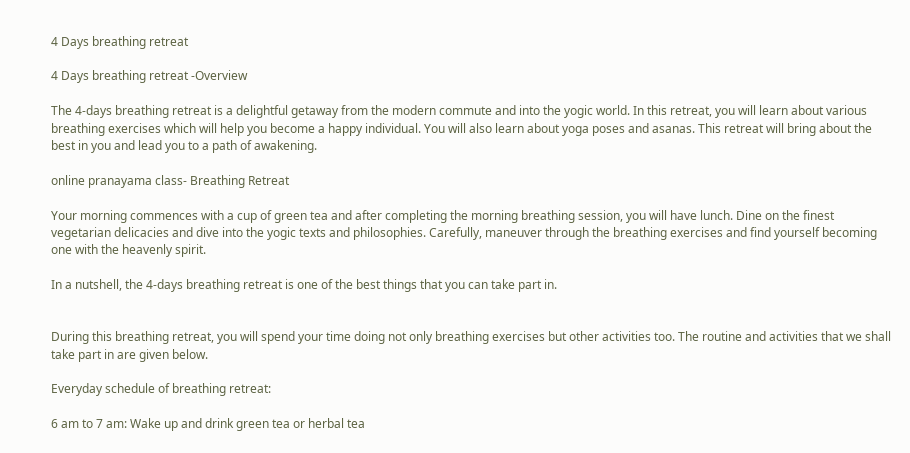4 Days breathing retreat

4 Days breathing retreat -Overview

The 4-days breathing retreat is a delightful getaway from the modern commute and into the yogic world. In this retreat, you will learn about various breathing exercises which will help you become a happy individual. You will also learn about yoga poses and asanas. This retreat will bring about the best in you and lead you to a path of awakening.

online pranayama class- Breathing Retreat

Your morning commences with a cup of green tea and after completing the morning breathing session, you will have lunch. Dine on the finest vegetarian delicacies and dive into the yogic texts and philosophies. Carefully, maneuver through the breathing exercises and find yourself becoming one with the heavenly spirit.

In a nutshell, the 4-days breathing retreat is one of the best things that you can take part in.


During this breathing retreat, you will spend your time doing not only breathing exercises but other activities too. The routine and activities that we shall take part in are given below.

Everyday schedule of breathing retreat:

6 am to 7 am: Wake up and drink green tea or herbal tea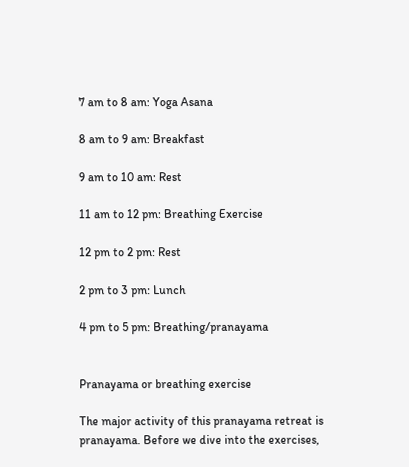7 am to 8 am: Yoga Asana

8 am to 9 am: Breakfast

9 am to 10 am: Rest

11 am to 12 pm: Breathing Exercise

12 pm to 2 pm: Rest

2 pm to 3 pm: Lunch

4 pm to 5 pm: Breathing/pranayama


Pranayama or breathing exercise

The major activity of this pranayama retreat is pranayama. Before we dive into the exercises,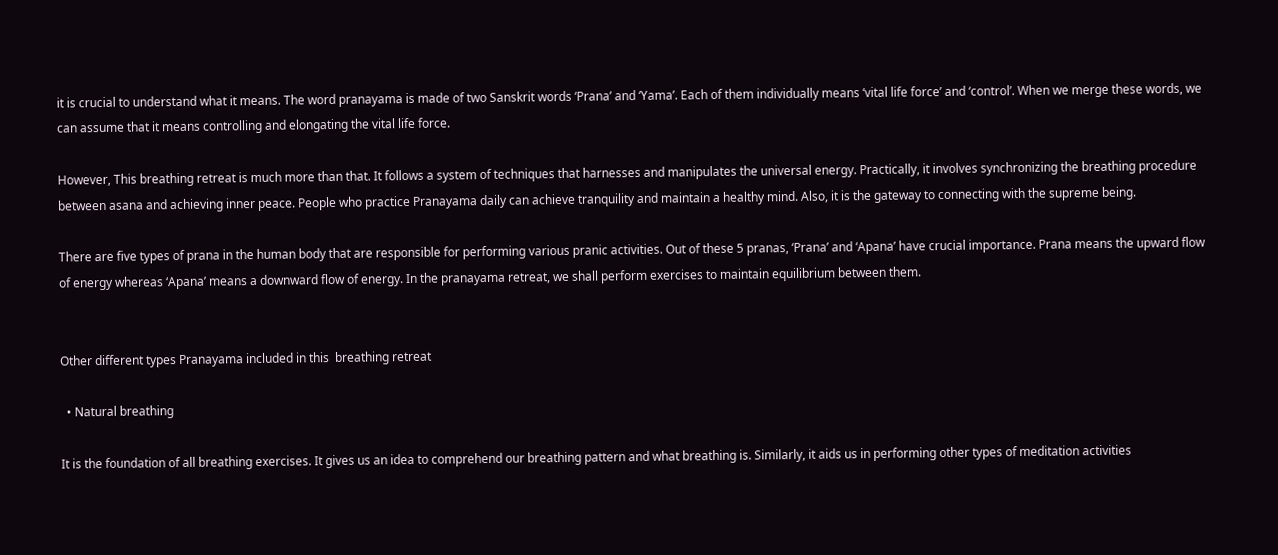it is crucial to understand what it means. The word pranayama is made of two Sanskrit words ‘Prana’ and ‘Yama’. Each of them individually means ‘vital life force’ and ‘control’. When we merge these words, we can assume that it means controlling and elongating the vital life force.

However, This breathing retreat is much more than that. It follows a system of techniques that harnesses and manipulates the universal energy. Practically, it involves synchronizing the breathing procedure between asana and achieving inner peace. People who practice Pranayama daily can achieve tranquility and maintain a healthy mind. Also, it is the gateway to connecting with the supreme being.

There are five types of prana in the human body that are responsible for performing various pranic activities. Out of these 5 pranas, ‘Prana’ and ‘Apana’ have crucial importance. Prana means the upward flow of energy whereas ‘Apana’ means a downward flow of energy. In the pranayama retreat, we shall perform exercises to maintain equilibrium between them.


Other different types Pranayama included in this  breathing retreat

  • Natural breathing

It is the foundation of all breathing exercises. It gives us an idea to comprehend our breathing pattern and what breathing is. Similarly, it aids us in performing other types of meditation activities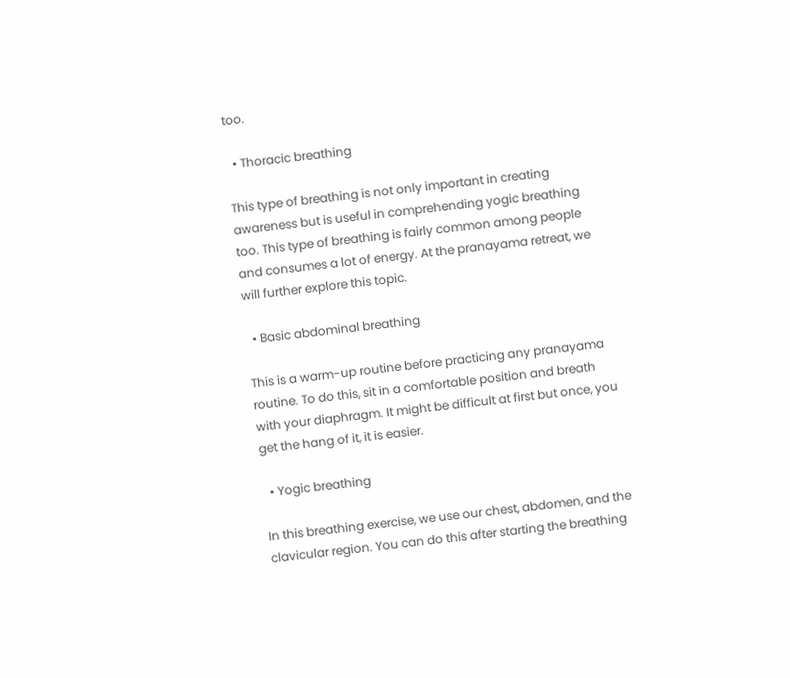too.

  • Thoracic breathing

This type of breathing is not only important in creating awareness but is useful in comprehending yogic breathing too. This type of breathing is fairly common among people and consumes a lot of energy. At the pranayama retreat, we will further explore this topic.

  • Basic abdominal breathing

This is a warm-up routine before practicing any pranayama routine. To do this, sit in a comfortable position and breath with your diaphragm. It might be difficult at first but once, you get the hang of it, it is easier.

  • Yogic breathing

In this breathing exercise, we use our chest, abdomen, and the clavicular region. You can do this after starting the breathing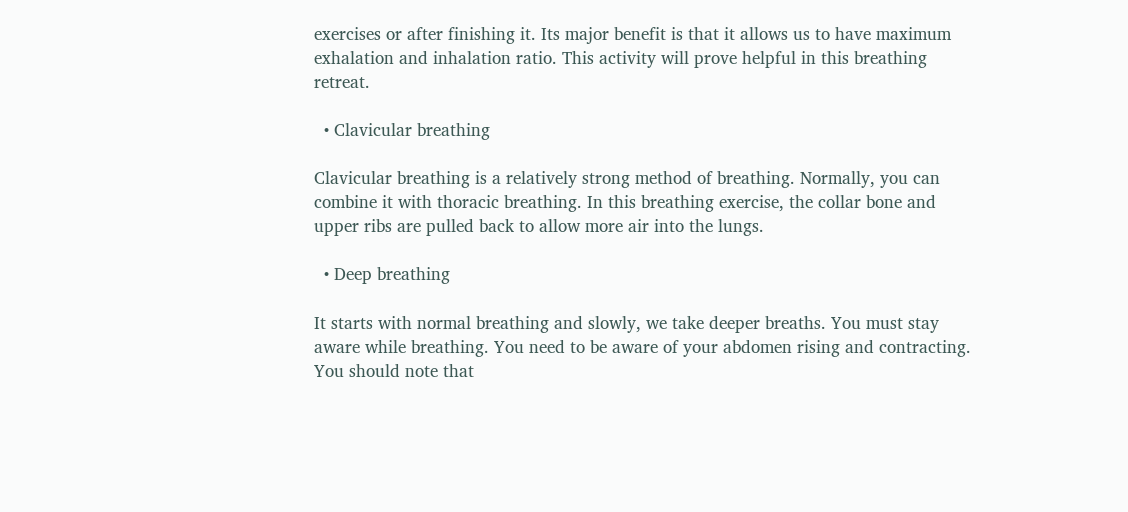exercises or after finishing it. Its major benefit is that it allows us to have maximum exhalation and inhalation ratio. This activity will prove helpful in this breathing retreat.

  • Clavicular breathing

Clavicular breathing is a relatively strong method of breathing. Normally, you can combine it with thoracic breathing. In this breathing exercise, the collar bone and upper ribs are pulled back to allow more air into the lungs.

  • Deep breathing

It starts with normal breathing and slowly, we take deeper breaths. You must stay aware while breathing. You need to be aware of your abdomen rising and contracting. You should note that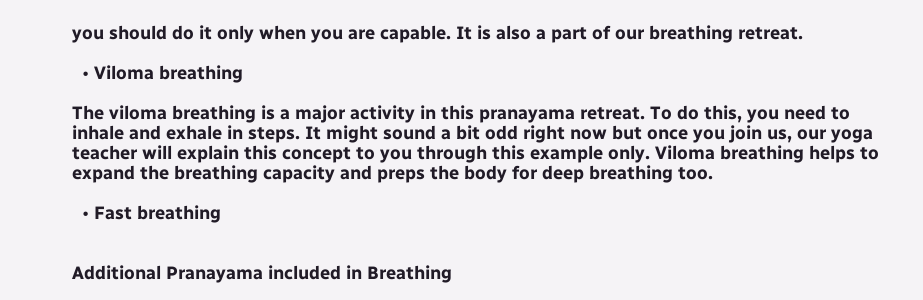you should do it only when you are capable. It is also a part of our breathing retreat.

  • Viloma breathing

The viloma breathing is a major activity in this pranayama retreat. To do this, you need to inhale and exhale in steps. It might sound a bit odd right now but once you join us, our yoga teacher will explain this concept to you through this example only. Viloma breathing helps to expand the breathing capacity and preps the body for deep breathing too.

  • Fast breathing


Additional Pranayama included in Breathing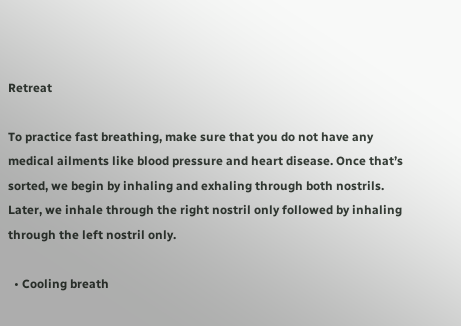Retreat

To practice fast breathing, make sure that you do not have any medical ailments like blood pressure and heart disease. Once that’s sorted, we begin by inhaling and exhaling through both nostrils. Later, we inhale through the right nostril only followed by inhaling through the left nostril only.

  • Cooling breath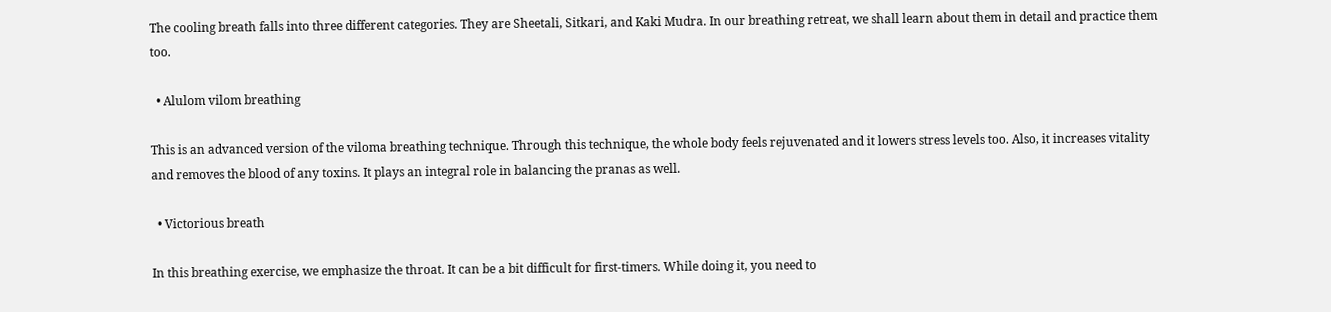The cooling breath falls into three different categories. They are Sheetali, Sitkari, and Kaki Mudra. In our breathing retreat, we shall learn about them in detail and practice them too.

  • Alulom vilom breathing

This is an advanced version of the viloma breathing technique. Through this technique, the whole body feels rejuvenated and it lowers stress levels too. Also, it increases vitality and removes the blood of any toxins. It plays an integral role in balancing the pranas as well.

  • Victorious breath

In this breathing exercise, we emphasize the throat. It can be a bit difficult for first-timers. While doing it, you need to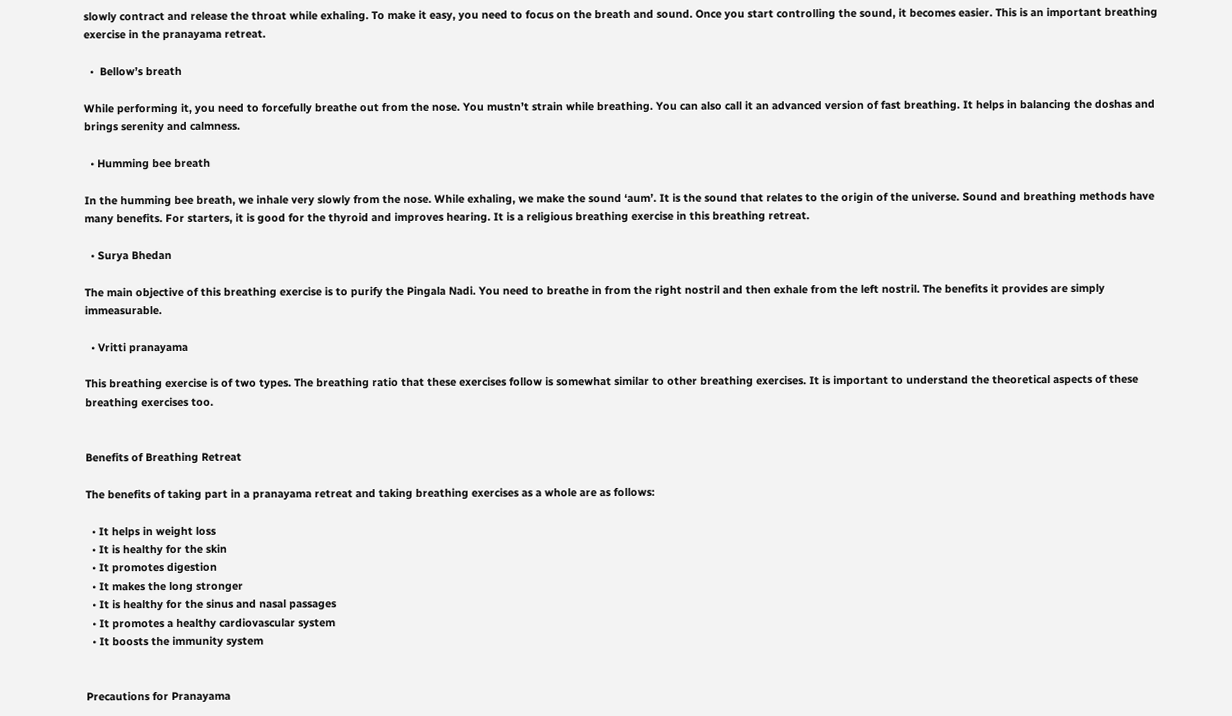slowly contract and release the throat while exhaling. To make it easy, you need to focus on the breath and sound. Once you start controlling the sound, it becomes easier. This is an important breathing exercise in the pranayama retreat.

  •  Bellow’s breath

While performing it, you need to forcefully breathe out from the nose. You mustn’t strain while breathing. You can also call it an advanced version of fast breathing. It helps in balancing the doshas and brings serenity and calmness.

  • Humming bee breath

In the humming bee breath, we inhale very slowly from the nose. While exhaling, we make the sound ‘aum’. It is the sound that relates to the origin of the universe. Sound and breathing methods have many benefits. For starters, it is good for the thyroid and improves hearing. It is a religious breathing exercise in this breathing retreat.

  • Surya Bhedan

The main objective of this breathing exercise is to purify the Pingala Nadi. You need to breathe in from the right nostril and then exhale from the left nostril. The benefits it provides are simply immeasurable.

  • Vritti pranayama

This breathing exercise is of two types. The breathing ratio that these exercises follow is somewhat similar to other breathing exercises. It is important to understand the theoretical aspects of these breathing exercises too.


Benefits of Breathing Retreat

The benefits of taking part in a pranayama retreat and taking breathing exercises as a whole are as follows:

  • It helps in weight loss
  • It is healthy for the skin
  • It promotes digestion
  • It makes the long stronger
  • It is healthy for the sinus and nasal passages
  • It promotes a healthy cardiovascular system
  • It boosts the immunity system


Precautions for Pranayama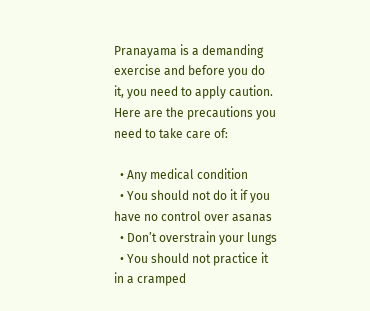Pranayama is a demanding exercise and before you do it, you need to apply caution. Here are the precautions you need to take care of:

  • Any medical condition
  • You should not do it if you have no control over asanas
  • Don’t overstrain your lungs
  • You should not practice it in a cramped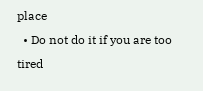place
  • Do not do it if you are too tired